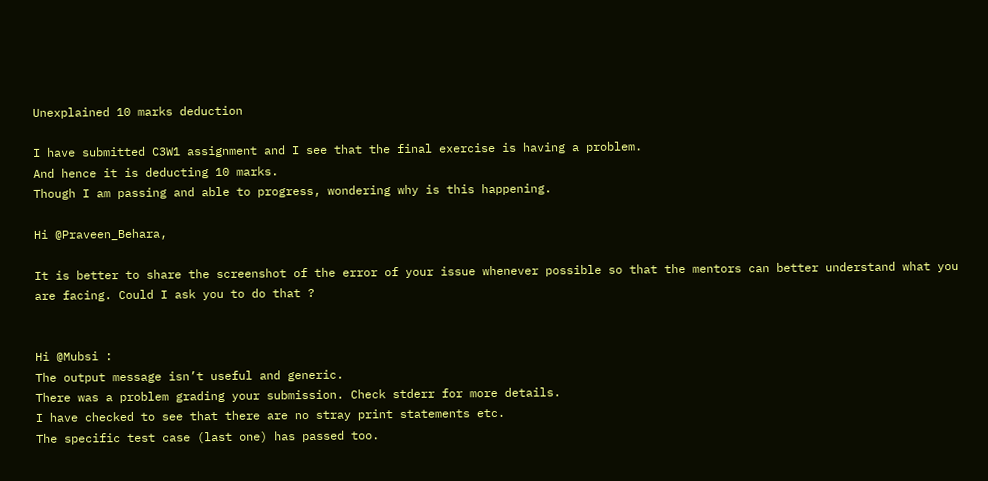Unexplained 10 marks deduction

I have submitted C3W1 assignment and I see that the final exercise is having a problem.
And hence it is deducting 10 marks.
Though I am passing and able to progress, wondering why is this happening.

Hi @Praveen_Behara,

It is better to share the screenshot of the error of your issue whenever possible so that the mentors can better understand what you are facing. Could I ask you to do that ?


Hi @Mubsi :
The output message isn’t useful and generic.
There was a problem grading your submission. Check stderr for more details.
I have checked to see that there are no stray print statements etc.
The specific test case (last one) has passed too.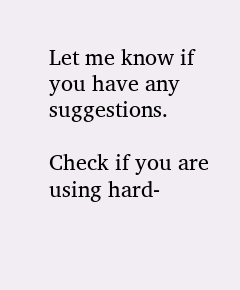Let me know if you have any suggestions.

Check if you are using hard-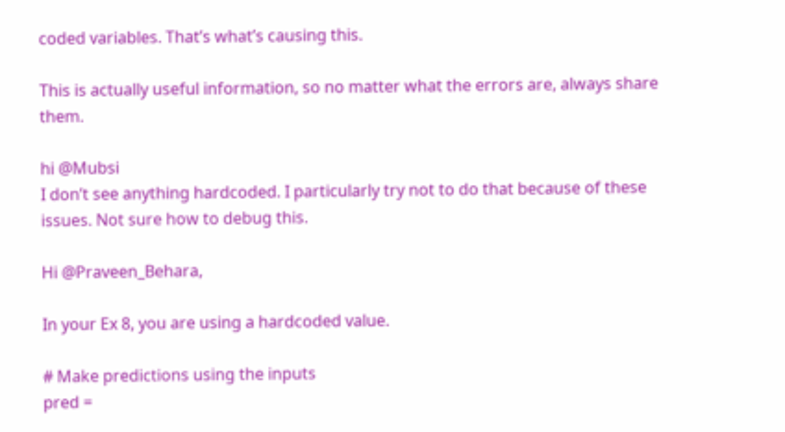coded variables. That’s what’s causing this.

This is actually useful information, so no matter what the errors are, always share them.

hi @Mubsi
I don’t see anything hardcoded. I particularly try not to do that because of these issues. Not sure how to debug this.

Hi @Praveen_Behara,

In your Ex 8, you are using a hardcoded value.

# Make predictions using the inputs
pred =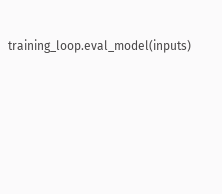training_loop.eval_model(inputs)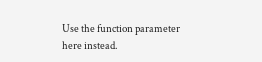Use the function parameter here instead.